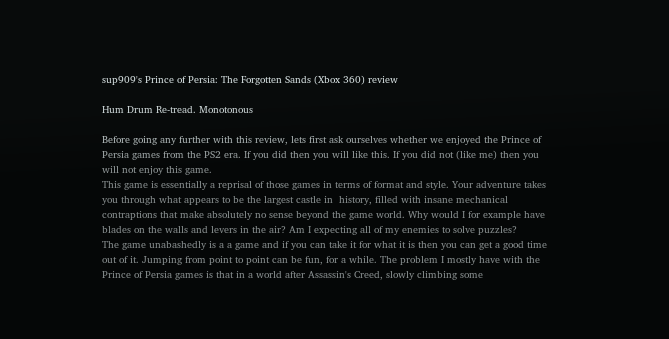sup909's Prince of Persia: The Forgotten Sands (Xbox 360) review

Hum Drum Re-tread. Monotonous

Before going any further with this review, lets first ask ourselves whether we enjoyed the Prince of Persia games from the PS2 era. If you did then you will like this. If you did not (like me) then you will not enjoy this game.
This game is essentially a reprisal of those games in terms of format and style. Your adventure takes you through what appears to be the largest castle in  history, filled with insane mechanical contraptions that make absolutely no sense beyond the game world. Why would I for example have blades on the walls and levers in the air? Am I expecting all of my enemies to solve puzzles?
The game unabashedly is a a game and if you can take it for what it is then you can get a good time out of it. Jumping from point to point can be fun, for a while. The problem I mostly have with the Prince of Persia games is that in a world after Assassin's Creed, slowly climbing some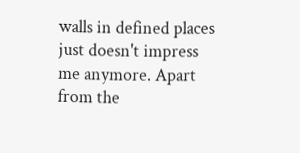walls in defined places just doesn't impress me anymore. Apart from the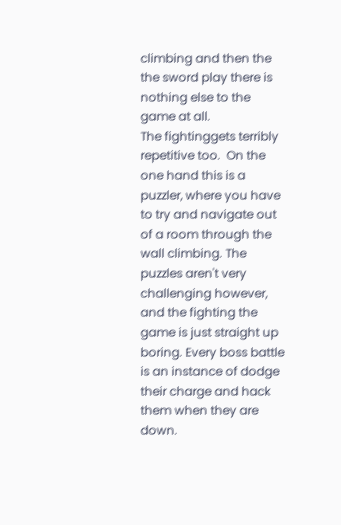climbing and then the the sword play there is nothing else to the game at all.
The fightinggets terribly repetitive too.  On the one hand this is a puzzler, where you have to try and navigate out of a room through the wall climbing. The puzzles aren't very challenging however, and the fighting the game is just straight up boring. Every boss battle is an instance of dodge their charge and hack them when they are down.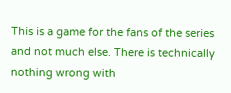This is a game for the fans of the series and not much else. There is technically nothing wrong with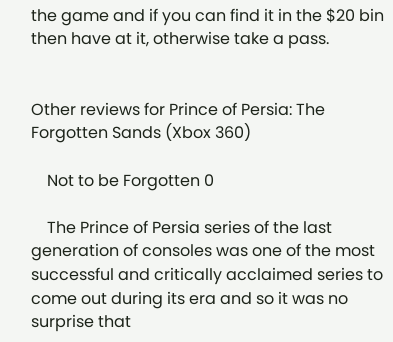the game and if you can find it in the $20 bin then have at it, otherwise take a pass.


Other reviews for Prince of Persia: The Forgotten Sands (Xbox 360)

    Not to be Forgotten 0

    The Prince of Persia series of the last generation of consoles was one of the most successful and critically acclaimed series to come out during its era and so it was no surprise that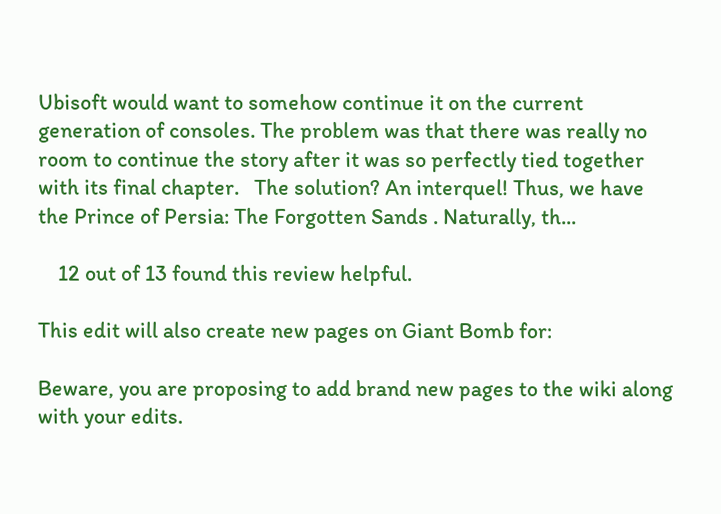Ubisoft would want to somehow continue it on the current generation of consoles. The problem was that there was really no room to continue the story after it was so perfectly tied together with its final chapter.   The solution? An interquel! Thus, we have the Prince of Persia: The Forgotten Sands . Naturally, th...

    12 out of 13 found this review helpful.

This edit will also create new pages on Giant Bomb for:

Beware, you are proposing to add brand new pages to the wiki along with your edits.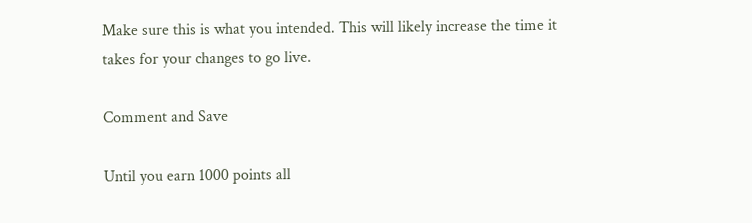Make sure this is what you intended. This will likely increase the time it takes for your changes to go live.

Comment and Save

Until you earn 1000 points all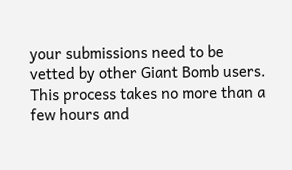your submissions need to be vetted by other Giant Bomb users. This process takes no more than a few hours and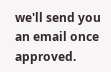we'll send you an email once approved.